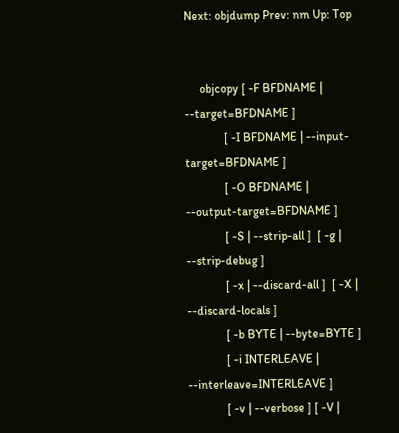Next: objdump Prev: nm Up: Top


     objcopy [ -F BFDNAME | --target=BFDNAME ]
             [ -I BFDNAME | --input-target=BFDNAME ]
             [ -O BFDNAME | --output-target=BFDNAME ]
             [ -S | --strip-all ]  [ -g | --strip-debug ]
             [ -x | --discard-all ]  [ -X | --discard-locals ]
             [ -b BYTE | --byte=BYTE ]
             [ -i INTERLEAVE | --interleave=INTERLEAVE ]
             [ -v | --verbose ] [ -V |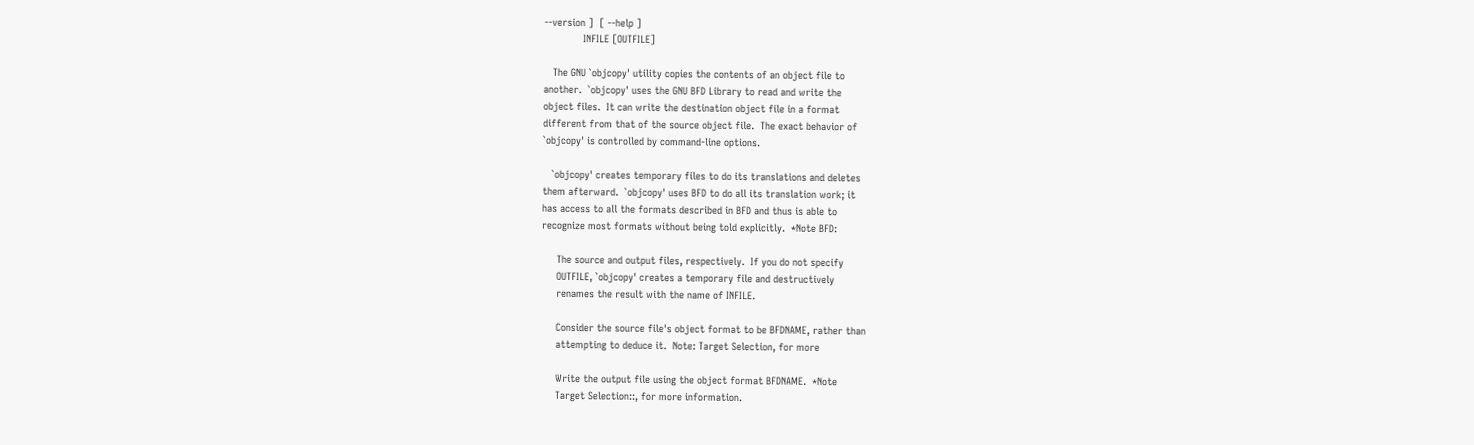--version ]  [ --help ]
             INFILE [OUTFILE]

   The GNU `objcopy' utility copies the contents of an object file to
another.  `objcopy' uses the GNU BFD Library to read and write the
object files.  It can write the destination object file in a format
different from that of the source object file.  The exact behavior of
`objcopy' is controlled by command-line options.

   `objcopy' creates temporary files to do its translations and deletes
them afterward.  `objcopy' uses BFD to do all its translation work; it
has access to all the formats described in BFD and thus is able to
recognize most formats without being told explicitly.  *Note BFD:

     The source and output files, respectively.  If you do not specify
     OUTFILE, `objcopy' creates a temporary file and destructively
     renames the result with the name of INFILE.

     Consider the source file's object format to be BFDNAME, rather than
     attempting to deduce it.  Note: Target Selection, for more

     Write the output file using the object format BFDNAME.  *Note
     Target Selection::, for more information.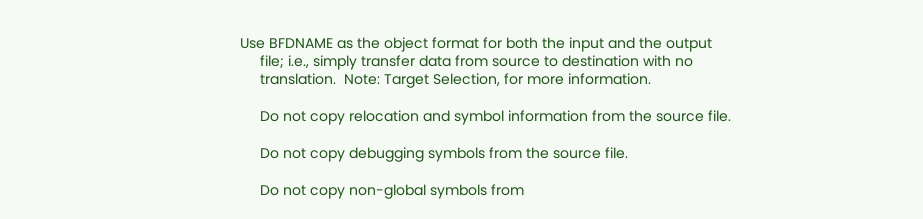Use BFDNAME as the object format for both the input and the output
     file; i.e., simply transfer data from source to destination with no
     translation.  Note: Target Selection, for more information.

     Do not copy relocation and symbol information from the source file.

     Do not copy debugging symbols from the source file.

     Do not copy non-global symbols from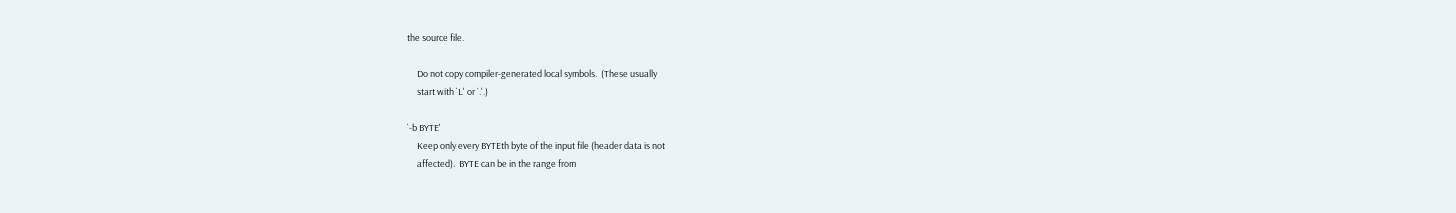the source file.

     Do not copy compiler-generated local symbols.  (These usually
     start with `L' or `.'.)

`-b BYTE'
     Keep only every BYTEth byte of the input file (header data is not
     affected).  BYTE can be in the range from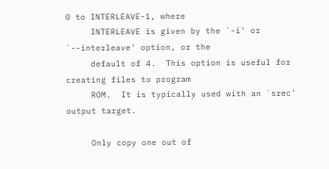0 to INTERLEAVE-1, where
     INTERLEAVE is given by the `-i' or `--interleave' option, or the
     default of 4.  This option is useful for creating files to program
     ROM.  It is typically used with an `srec' output target.

     Only copy one out of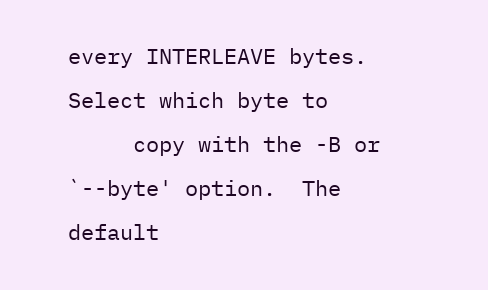every INTERLEAVE bytes.  Select which byte to
     copy with the -B or `--byte' option.  The default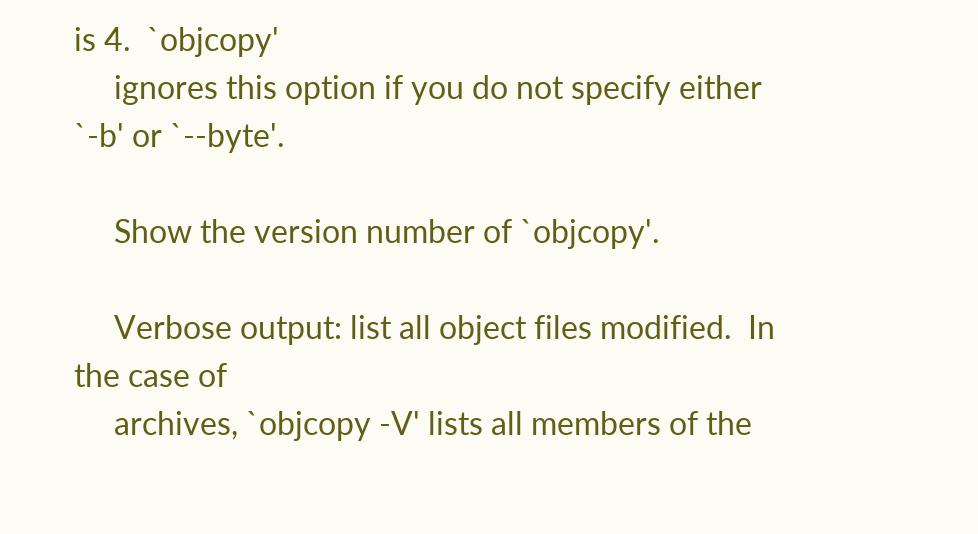is 4.  `objcopy'
     ignores this option if you do not specify either `-b' or `--byte'.

     Show the version number of `objcopy'.

     Verbose output: list all object files modified.  In the case of
     archives, `objcopy -V' lists all members of the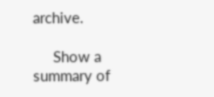archive.

     Show a summary of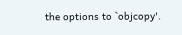the options to `objcopy'.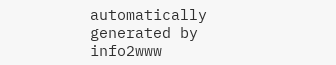automatically generated by info2www